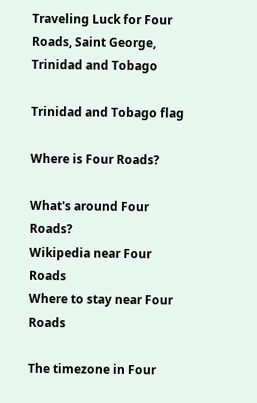Traveling Luck for Four Roads, Saint George, Trinidad and Tobago

Trinidad and Tobago flag

Where is Four Roads?

What's around Four Roads?
Wikipedia near Four Roads
Where to stay near Four Roads

The timezone in Four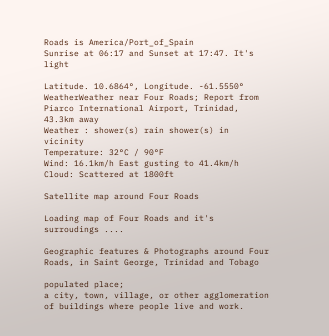Roads is America/Port_of_Spain
Sunrise at 06:17 and Sunset at 17:47. It's light

Latitude. 10.6864°, Longitude. -61.5550°
WeatherWeather near Four Roads; Report from Piarco International Airport, Trinidad, 43.3km away
Weather : shower(s) rain shower(s) in vicinity
Temperature: 32°C / 90°F
Wind: 16.1km/h East gusting to 41.4km/h
Cloud: Scattered at 1800ft

Satellite map around Four Roads

Loading map of Four Roads and it's surroudings ....

Geographic features & Photographs around Four Roads, in Saint George, Trinidad and Tobago

populated place;
a city, town, village, or other agglomeration of buildings where people live and work.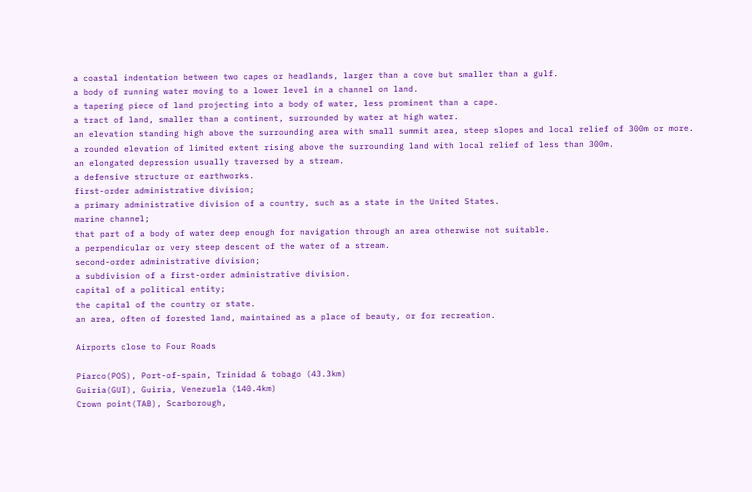a coastal indentation between two capes or headlands, larger than a cove but smaller than a gulf.
a body of running water moving to a lower level in a channel on land.
a tapering piece of land projecting into a body of water, less prominent than a cape.
a tract of land, smaller than a continent, surrounded by water at high water.
an elevation standing high above the surrounding area with small summit area, steep slopes and local relief of 300m or more.
a rounded elevation of limited extent rising above the surrounding land with local relief of less than 300m.
an elongated depression usually traversed by a stream.
a defensive structure or earthworks.
first-order administrative division;
a primary administrative division of a country, such as a state in the United States.
marine channel;
that part of a body of water deep enough for navigation through an area otherwise not suitable.
a perpendicular or very steep descent of the water of a stream.
second-order administrative division;
a subdivision of a first-order administrative division.
capital of a political entity;
the capital of the country or state.
an area, often of forested land, maintained as a place of beauty, or for recreation.

Airports close to Four Roads

Piarco(POS), Port-of-spain, Trinidad & tobago (43.3km)
Guiria(GUI), Guiria, Venezuela (140.4km)
Crown point(TAB), Scarborough,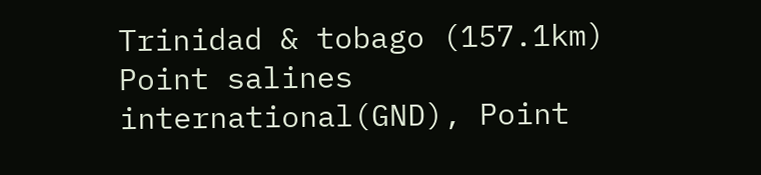Trinidad & tobago (157.1km)
Point salines international(GND), Point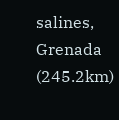salines, Grenada (245.2km)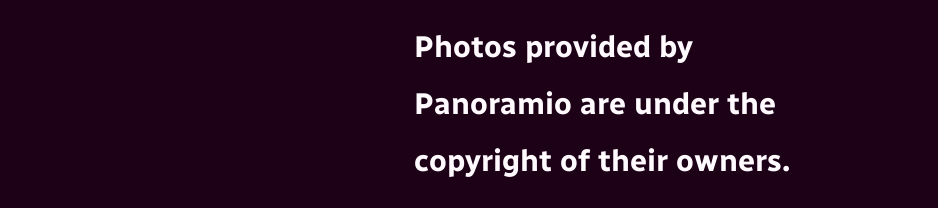Photos provided by Panoramio are under the copyright of their owners.